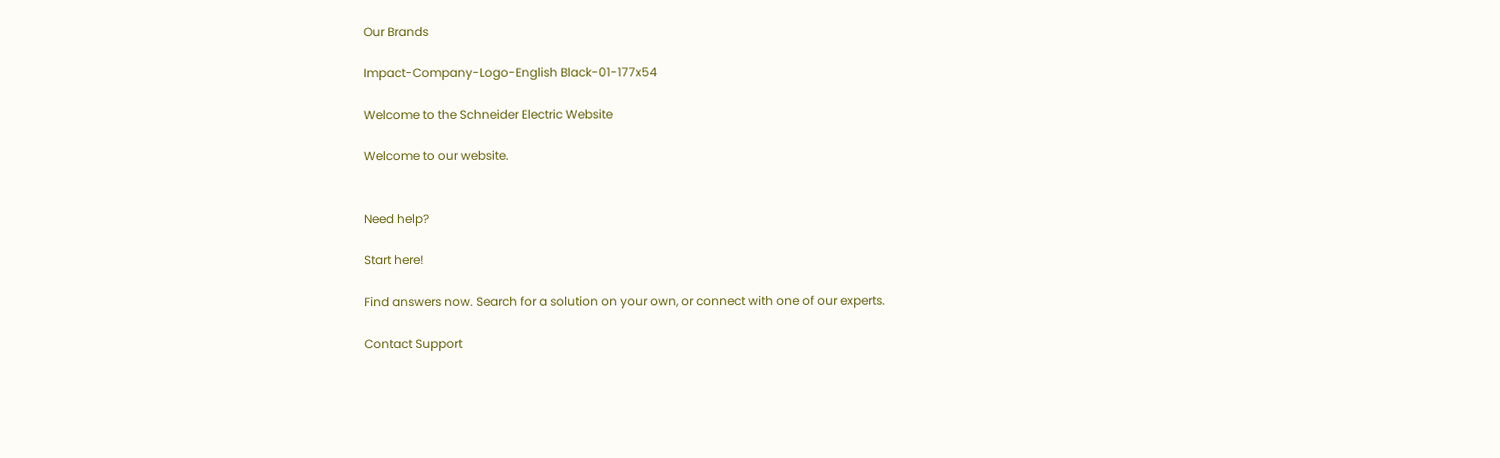Our Brands

Impact-Company-Logo-English Black-01-177x54

Welcome to the Schneider Electric Website

Welcome to our website.


Need help?

Start here!

Find answers now. Search for a solution on your own, or connect with one of our experts.

Contact Support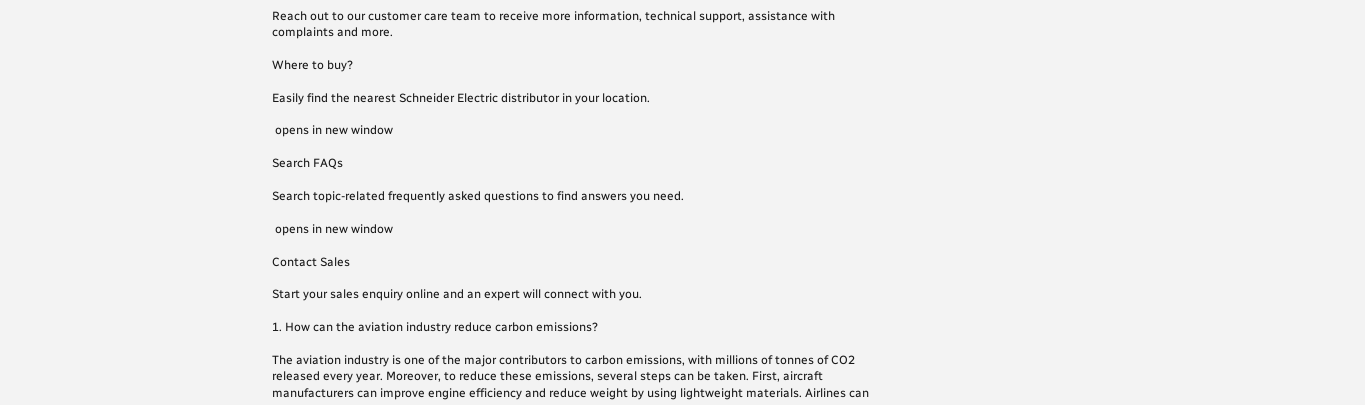Reach out to our customer care team to receive more information, technical support, assistance with complaints and more.

Where to buy?

Easily find the nearest Schneider Electric distributor in your location.

 opens in new window

Search FAQs

Search topic-related frequently asked questions to find answers you need.

 opens in new window

Contact Sales

Start your sales enquiry online and an expert will connect with you.

1. How can the aviation industry reduce carbon emissions?

The aviation industry is one of the major contributors to carbon emissions, with millions of tonnes of CO2 released every year. Moreover, to reduce these emissions, several steps can be taken. First, aircraft manufacturers can improve engine efficiency and reduce weight by using lightweight materials. Airlines can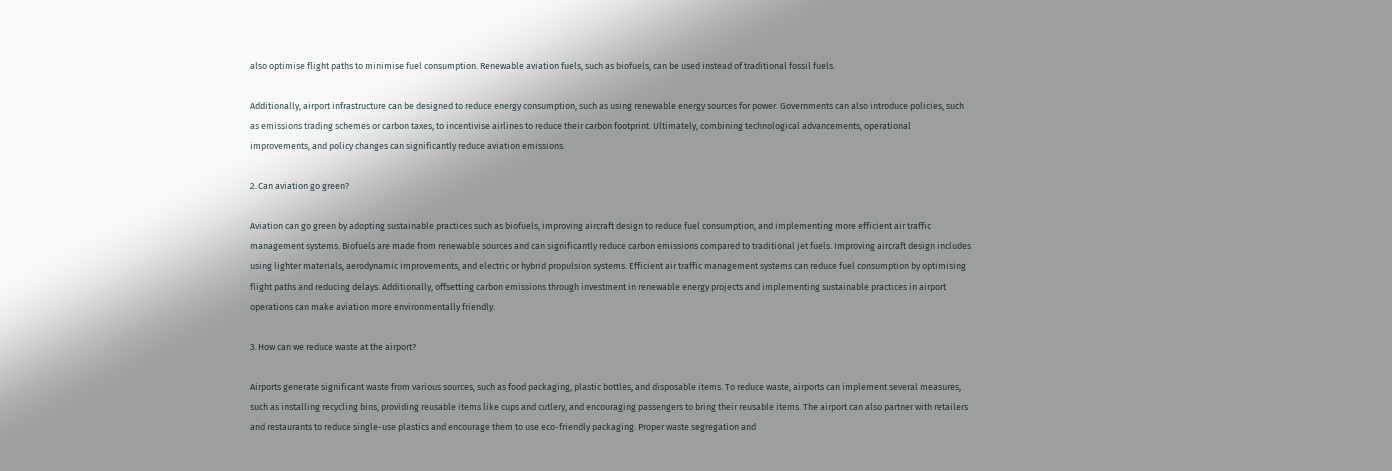also optimise flight paths to minimise fuel consumption. Renewable aviation fuels, such as biofuels, can be used instead of traditional fossil fuels.

Additionally, airport infrastructure can be designed to reduce energy consumption, such as using renewable energy sources for power. Governments can also introduce policies, such as emissions trading schemes or carbon taxes, to incentivise airlines to reduce their carbon footprint. Ultimately, combining technological advancements, operational improvements, and policy changes can significantly reduce aviation emissions.

2. Can aviation go green?

Aviation can go green by adopting sustainable practices such as biofuels, improving aircraft design to reduce fuel consumption, and implementing more efficient air traffic management systems. Biofuels are made from renewable sources and can significantly reduce carbon emissions compared to traditional jet fuels. Improving aircraft design includes using lighter materials, aerodynamic improvements, and electric or hybrid propulsion systems. Efficient air traffic management systems can reduce fuel consumption by optimising flight paths and reducing delays. Additionally, offsetting carbon emissions through investment in renewable energy projects and implementing sustainable practices in airport operations can make aviation more environmentally friendly.

3. How can we reduce waste at the airport?

Airports generate significant waste from various sources, such as food packaging, plastic bottles, and disposable items. To reduce waste, airports can implement several measures, such as installing recycling bins, providing reusable items like cups and cutlery, and encouraging passengers to bring their reusable items. The airport can also partner with retailers and restaurants to reduce single-use plastics and encourage them to use eco-friendly packaging. Proper waste segregation and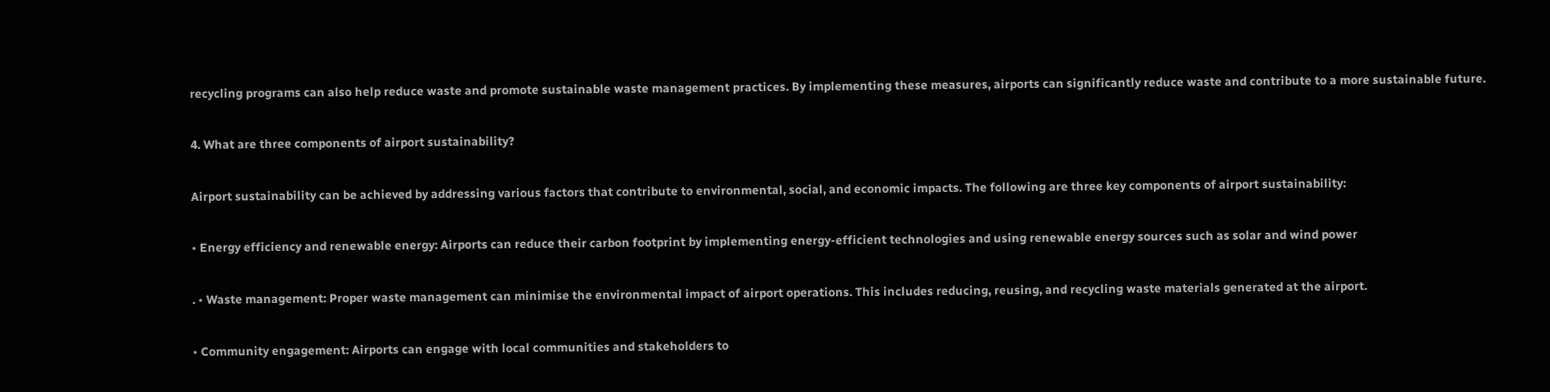recycling programs can also help reduce waste and promote sustainable waste management practices. By implementing these measures, airports can significantly reduce waste and contribute to a more sustainable future.

4. What are three components of airport sustainability?

Airport sustainability can be achieved by addressing various factors that contribute to environmental, social, and economic impacts. The following are three key components of airport sustainability:

• Energy efficiency and renewable energy: Airports can reduce their carbon footprint by implementing energy-efficient technologies and using renewable energy sources such as solar and wind power

. • Waste management: Proper waste management can minimise the environmental impact of airport operations. This includes reducing, reusing, and recycling waste materials generated at the airport.

• Community engagement: Airports can engage with local communities and stakeholders to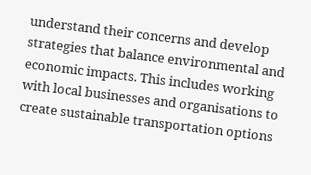understand their concerns and develop strategies that balance environmental and economic impacts. This includes working with local businesses and organisations to create sustainable transportation options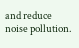and reduce noise pollution.